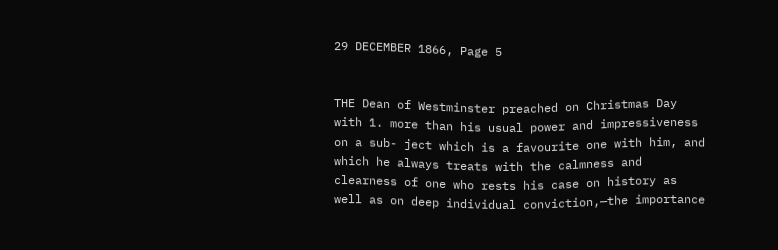29 DECEMBER 1866, Page 5


THE Dean of Westminster preached on Christmas Day with 1. more than his usual power and impressiveness on a sub- ject which is a favourite one with him, and which he always treats with the calmness and clearness of one who rests his case on history as well as on deep individual conviction,—the importance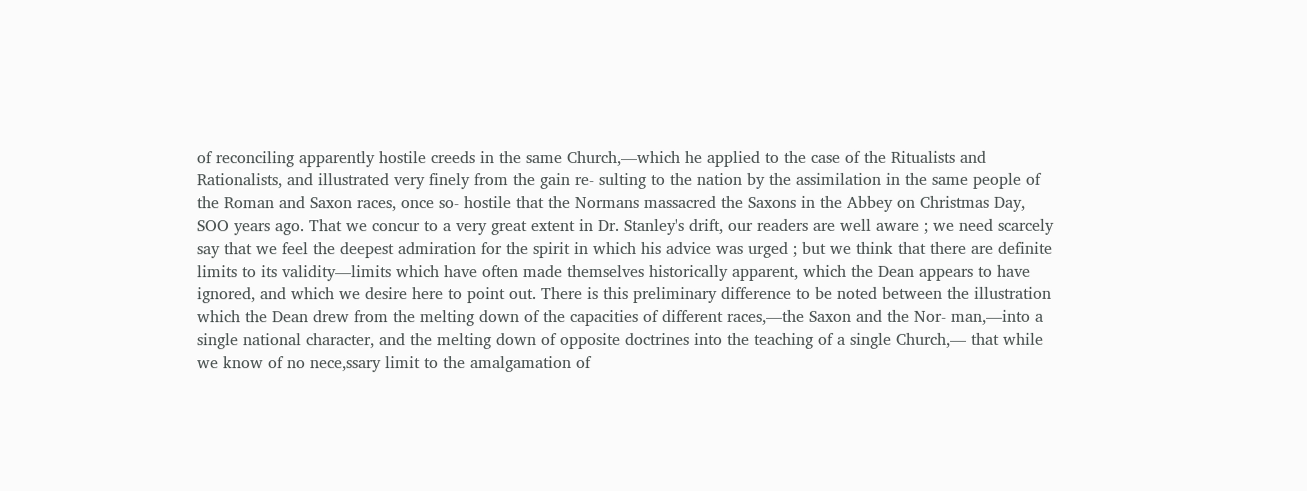of reconciling apparently hostile creeds in the same Church,—which he applied to the case of the Ritualists and Rationalists, and illustrated very finely from the gain re- sulting to the nation by the assimilation in the same people of the Roman and Saxon races, once so- hostile that the Normans massacred the Saxons in the Abbey on Christmas Day, SOO years ago. That we concur to a very great extent in Dr. Stanley's drift, our readers are well aware ; we need scarcely say that we feel the deepest admiration for the spirit in which his advice was urged ; but we think that there are definite limits to its validity—limits which have often made themselves historically apparent, which the Dean appears to have ignored, and which we desire here to point out. There is this preliminary difference to be noted between the illustration which the Dean drew from the melting down of the capacities of different races,—the Saxon and the Nor- man,—into a single national character, and the melting down of opposite doctrines into the teaching of a single Church,— that while we know of no nece,ssary limit to the amalgamation of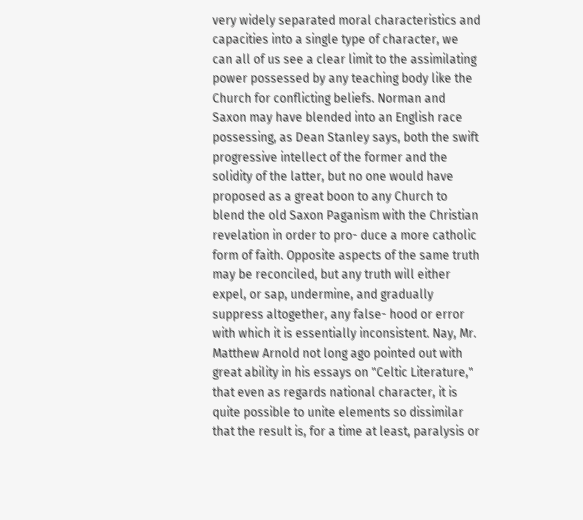very widely separated moral characteristics and capacities into a single type of character, we can all of us see a clear limit to the assimilating power possessed by any teaching body like the Church for conflicting beliefs. Norman and Saxon may have blended into an English race possessing, as Dean Stanley says, both the swift progressive intellect of the former and the solidity of the latter, but no one would have proposed as a great boon to any Church to blend the old Saxon Paganism with the Christian revelation in order to pro- duce a more catholic form of faith. Opposite aspects of the same truth may be reconciled, but any truth will either expel, or sap, undermine, and gradually suppress altogether, any false- hood or error with which it is essentially inconsistent. Nay, Mr. Matthew Arnold not long ago pointed out with great ability in his essays on "Celtic Literature," that even as regards national character, it is quite possible to unite elements so dissimilar that the result is, for a time at least, paralysis or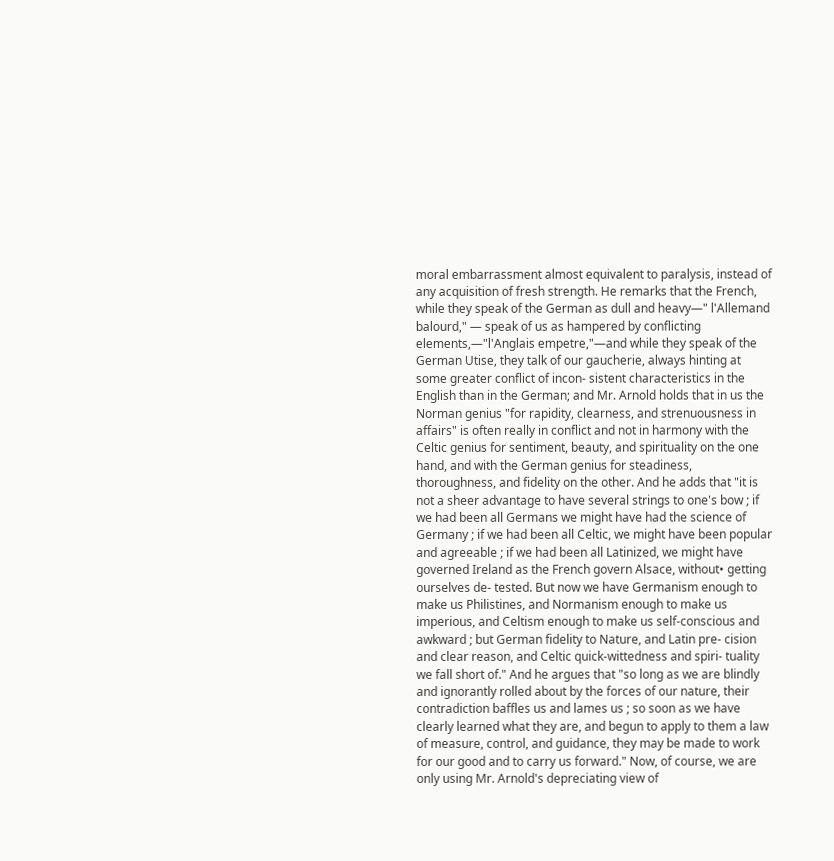moral embarrassment almost equivalent to paralysis, instead of any acquisition of fresh strength. He remarks that the French, while they speak of the German as dull and heavy—" l'Allemand balourd," — speak of us as hampered by conflicting elements,—"l'Anglais empetre,"—and while they speak of the German Utise, they talk of our gaucherie, always hinting at some greater conflict of incon- sistent characteristics in the English than in the German; and Mr. Arnold holds that in us the Norman genius "for rapidity, clearness, and strenuousness in affairs" is often really in conflict and not in harmony with the Celtic genius for sentiment, beauty, and spirituality on the one hand, and with the German genius for steadiness, thoroughness, and fidelity on the other. And he adds that "it is not a sheer advantage to have several strings to one's bow ; if we had been all Germans we might have had the science of Germany ; if we had been all Celtic, we might have been popular and agreeable ; if we had been all Latinized, we might have governed Ireland as the French govern Alsace, without• getting ourselves de- tested. But now we have Germanism enough to make us Philistines, and Normanism enough to make us imperious, and Celtism enough to make us self-conscious and awkward ; but German fidelity to Nature, and Latin pre- cision and clear reason, and Celtic quick-wittedness and spiri- tuality we fall short of." And he argues that "so long as we are blindly and ignorantly rolled about by the forces of our nature, their contradiction baffles us and lames us ; so soon as we have clearly learned what they are, and begun to apply to them a law of measure, control, and guidance, they may be made to work for our good and to carry us forward." Now, of course, we are only using Mr. Arnold's depreciating view of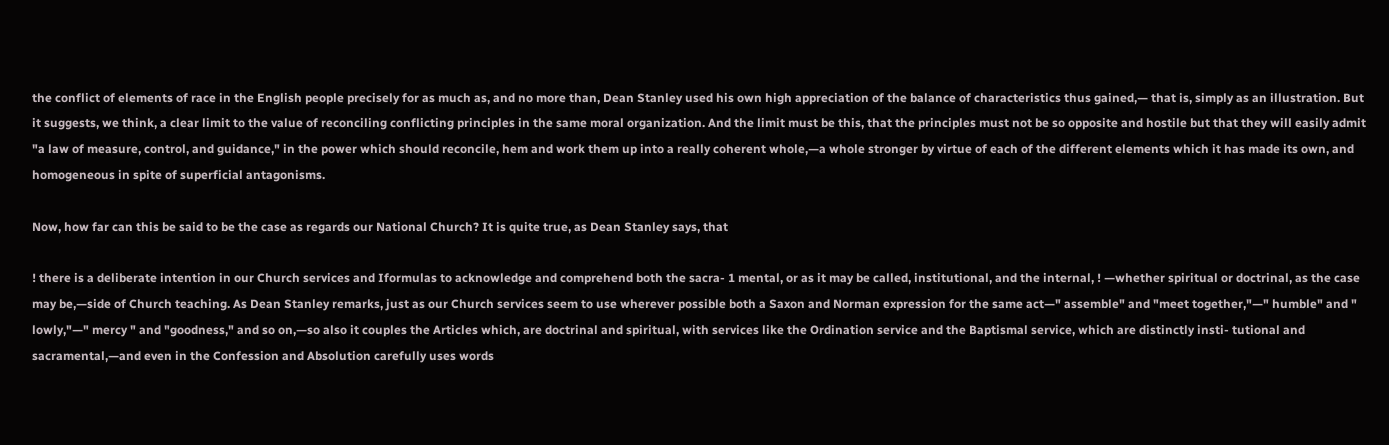the conflict of elements of race in the English people precisely for as much as, and no more than, Dean Stanley used his own high appreciation of the balance of characteristics thus gained,— that is, simply as an illustration. But it suggests, we think, a clear limit to the value of reconciling conflicting principles in the same moral organization. And the limit must be this, that the principles must not be so opposite and hostile but that they will easily admit "a law of measure, control, and guidance," in the power which should reconcile, hem and work them up into a really coherent whole,—a whole stronger by virtue of each of the different elements which it has made its own, and homogeneous in spite of superficial antagonisms.

Now, how far can this be said to be the case as regards our National Church? It is quite true, as Dean Stanley says, that

! there is a deliberate intention in our Church services and Iformulas to acknowledge and comprehend both the sacra- 1 mental, or as it may be called, institutional, and the internal, ! —whether spiritual or doctrinal, as the case may be,—side of Church teaching. As Dean Stanley remarks, just as our Church services seem to use wherever possible both a Saxon and Norman expression for the same act—" assemble" and "meet together,"—" humble" and " lowly,"—" mercy " and "goodness," and so on,—so also it couples the Articles which, are doctrinal and spiritual, with services like the Ordination service and the Baptismal service, which are distinctly insti- tutional and sacramental,—and even in the Confession and Absolution carefully uses words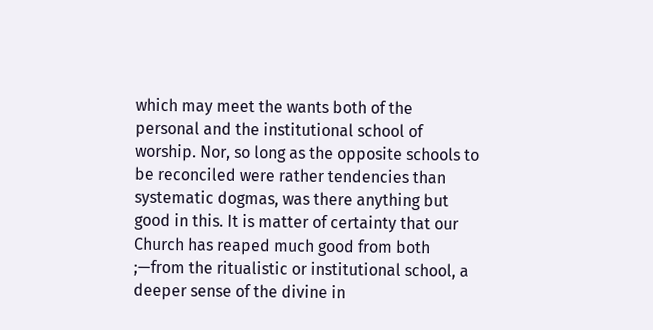which may meet the wants both of the personal and the institutional school of worship. Nor, so long as the opposite schools to be reconciled were rather tendencies than systematic dogmas, was there anything but good in this. It is matter of certainty that our Church has reaped much good from both ;—from the ritualistic or institutional school, a deeper sense of the divine in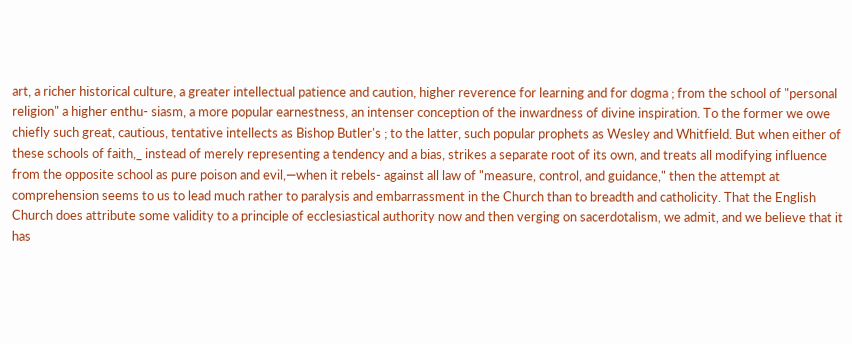art, a richer historical culture, a greater intellectual patience and caution, higher reverence for learning and for dogma ; from the school of "personal religion" a higher enthu- siasm, a more popular earnestness, an intenser conception of the inwardness of divine inspiration. To the former we owe chiefly such great, cautious, tentative intellects as Bishop Butler's ; to the latter, such popular prophets as Wesley and Whitfield. But when either of these schools of faith,_ instead of merely representing a tendency and a bias, strikes a separate root of its own, and treats all modifying influence from the opposite school as pure poison and evil,—when it rebels- against all law of "measure, control, and guidance," then the attempt at comprehension seems to us to lead much rather to paralysis and embarrassment in the Church than to breadth and catholicity. That the English Church does attribute some validity to a principle of ecclesiastical authority now and then verging on sacerdotalism, we admit, and we believe that it has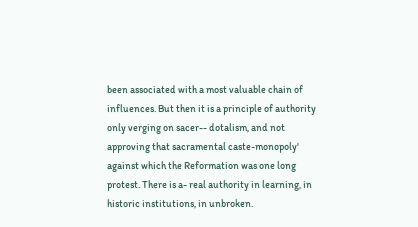been associated with a most valuable chain of influences. But then it is a principle of authority only verging on sacer-- dotalism, and not approving that sacramental caste-monopoly' against which the Reformation was one long protest. There is a- real authority in learning, in historic institutions, in unbroken.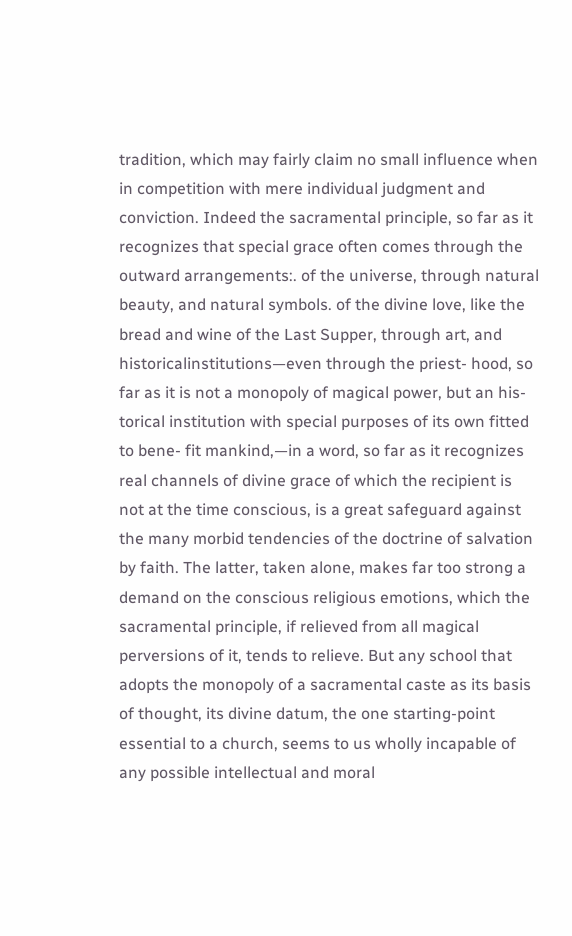tradition, which may fairly claim no small influence when in competition with mere individual judgment and conviction. Indeed the sacramental principle, so far as it recognizes that special grace often comes through the outward arrangements:. of the universe, through natural beauty, and natural symbols. of the divine love, like the bread and wine of the Last Supper, through art, and historicalinstitutions—even through the priest- hood, so far as it is not a monopoly of magical power, but an his- torical institution with special purposes of its own fitted to bene- fit mankind,—in a word, so far as it recognizes real channels of divine grace of which the recipient is not at the time conscious, is a great safeguard against the many morbid tendencies of the doctrine of salvation by faith. The latter, taken alone, makes far too strong a demand on the conscious religious emotions, which the sacramental principle, if relieved from all magical perversions of it, tends to relieve. But any school that adopts the monopoly of a sacramental caste as its basis of thought, its divine datum, the one starting-point essential to a church, seems to us wholly incapable of any possible intellectual and moral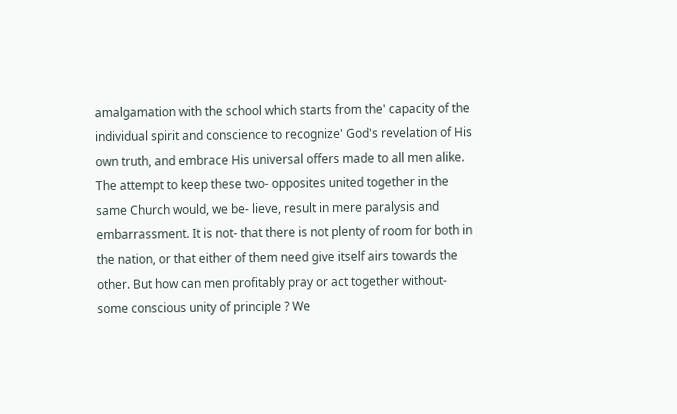amalgamation with the school which starts from the' capacity of the individual spirit and conscience to recognize' God's revelation of His own truth, and embrace His universal offers made to all men alike. The attempt to keep these two- opposites united together in the same Church would, we be- lieve, result in mere paralysis and embarrassment. It is not- that there is not plenty of room for both in the nation, or that either of them need give itself airs towards the other. But how can men profitably pray or act together without- some conscious unity of principle ? We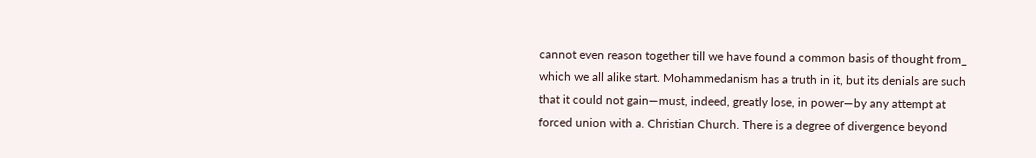cannot even reason together till we have found a common basis of thought from_ which we all alike start. Mohammedanism has a truth in it, but its denials are such that it could not gain—must, indeed, greatly lose, in power—by any attempt at forced union with a. Christian Church. There is a degree of divergence beyond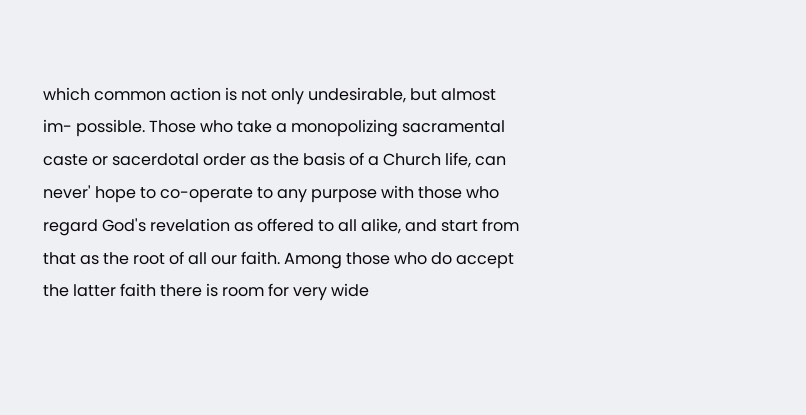which common action is not only undesirable, but almost im- possible. Those who take a monopolizing sacramental caste or sacerdotal order as the basis of a Church life, can never' hope to co-operate to any purpose with those who regard God's revelation as offered to all alike, and start from that as the root of all our faith. Among those who do accept the latter faith there is room for very wide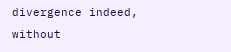divergence indeed, without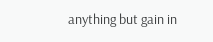anything but gain in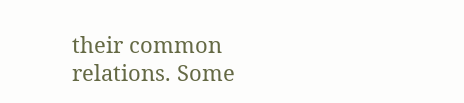their common relations. Some